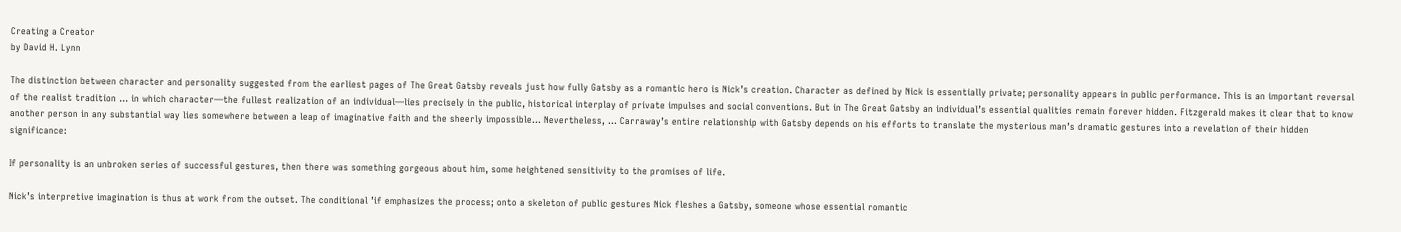Creating a Creator
by David H. Lynn

The distinction between character and personality suggested from the earliest pages of The Great Gatsby reveals just how fully Gatsby as a romantic hero is Nick’s creation. Character as defined by Nick is essentially private; personality appears in public performance. This is an important reversal of the realist tradition … in which character—the fullest realization of an individual—lies precisely in the public, historical interplay of private impulses and social conventions. But in The Great Gatsby an individual’s essential qualities remain forever hidden. Fitzgerald makes it clear that to know another person in any substantial way lies somewhere between a leap of imaginative faith and the sheerly impossible… Nevertheless, … Carraway’s entire relationship with Gatsby depends on his efforts to translate the mysterious man’s dramatic gestures into a revelation of their hidden significance:

If personality is an unbroken series of successful gestures, then there was something gorgeous about him, some heightened sensitivity to the promises of life.

Nick’s interpretive imagination is thus at work from the outset. The conditional ’if emphasizes the process; onto a skeleton of public gestures Nick fleshes a Gatsby, someone whose essential romantic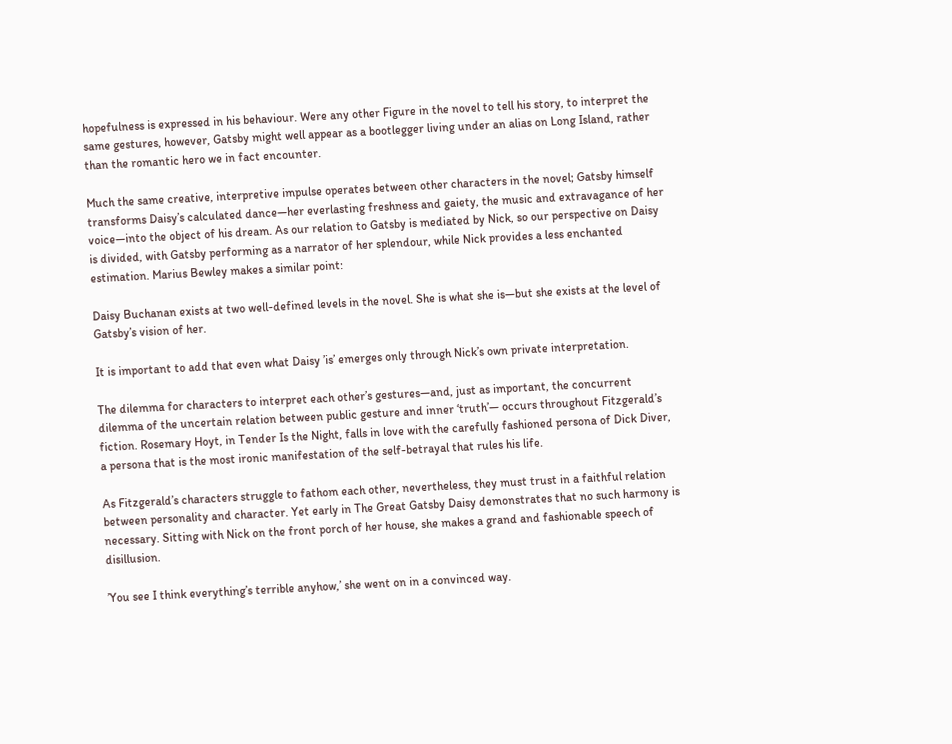hopefulness is expressed in his behaviour. Were any other Figure in the novel to tell his story, to interpret the same gestures, however, Gatsby might well appear as a bootlegger living under an alias on Long Island, rather than the romantic hero we in fact encounter.

Much the same creative, interpretive impulse operates between other characters in the novel; Gatsby himself transforms Daisy’s calculated dance—her everlasting freshness and gaiety, the music and extravagance of her voice—into the object of his dream. As our relation to Gatsby is mediated by Nick, so our perspective on Daisy is divided, with Gatsby performing as a narrator of her splendour, while Nick provides a less enchanted estimation. Marius Bewley makes a similar point:

Daisy Buchanan exists at two well-defined levels in the novel. She is what she is—but she exists at the level of Gatsby’s vision of her.

It is important to add that even what Daisy ’is’ emerges only through Nick’s own private interpretation.

The dilemma for characters to interpret each other’s gestures—and, just as important, the concurrent dilemma of the uncertain relation between public gesture and inner ‘truth’— occurs throughout Fitzgerald’s fiction. Rosemary Hoyt, in Tender Is the Night, falls in love with the carefully fashioned persona of Dick Diver, a persona that is the most ironic manifestation of the self-betrayal that rules his life.

As Fitzgerald’s characters struggle to fathom each other, nevertheless, they must trust in a faithful relation between personality and character. Yet early in The Great Gatsby Daisy demonstrates that no such harmony is necessary. Sitting with Nick on the front porch of her house, she makes a grand and fashionable speech of disillusion.

’You see I think everything’s terrible anyhow,’ she went on in a convinced way.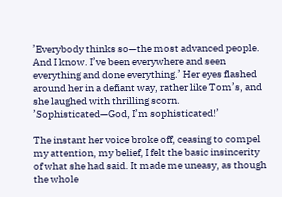’Everybody thinks so—the most advanced people. And I know. I’ve been everywhere and seen everything and done everything.’ Her eyes flashed around her in a defiant way, rather like Tom’s, and she laughed with thrilling scorn. ’Sophisticated—God, I’m sophisticated!’

The instant her voice broke off, ceasing to compel my attention, my belief, I felt the basic insincerity of what she had said. It made me uneasy, as though the whole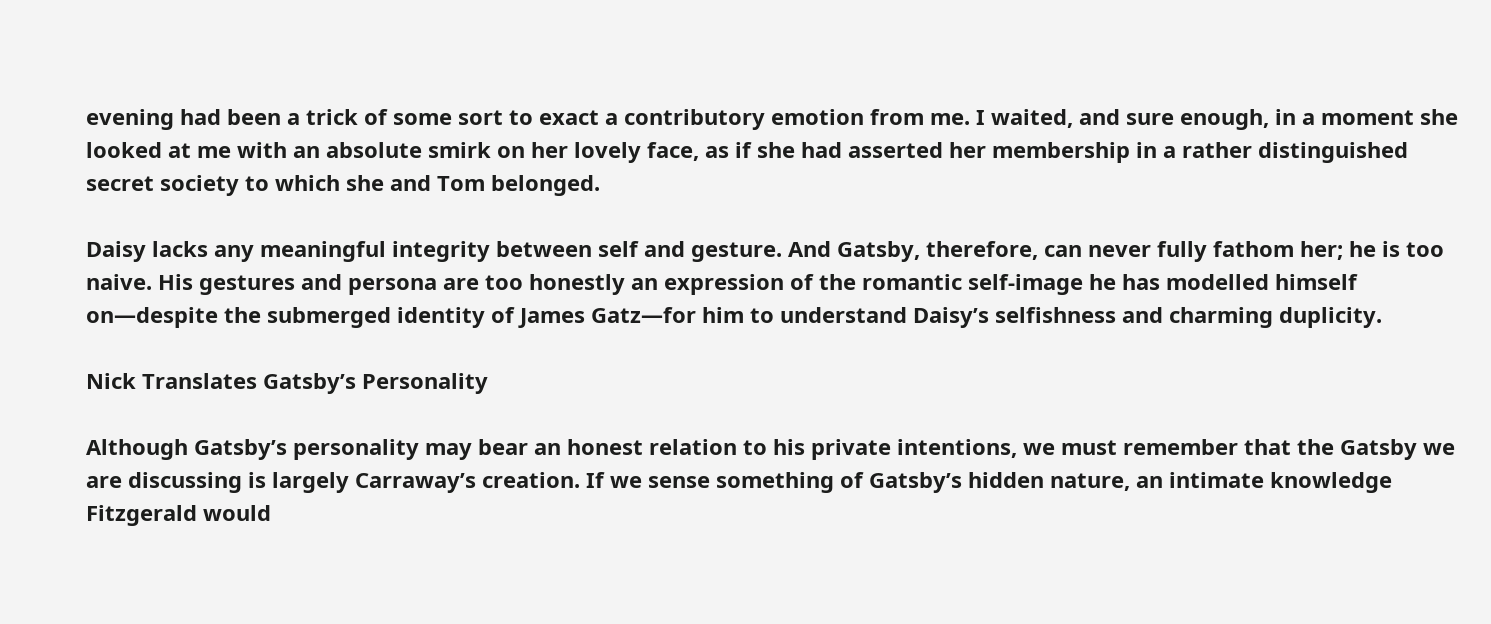evening had been a trick of some sort to exact a contributory emotion from me. I waited, and sure enough, in a moment she looked at me with an absolute smirk on her lovely face, as if she had asserted her membership in a rather distinguished secret society to which she and Tom belonged.

Daisy lacks any meaningful integrity between self and gesture. And Gatsby, therefore, can never fully fathom her; he is too naive. His gestures and persona are too honestly an expression of the romantic self-image he has modelled himself on—despite the submerged identity of James Gatz—for him to understand Daisy’s selfishness and charming duplicity.

Nick Translates Gatsby’s Personality

Although Gatsby’s personality may bear an honest relation to his private intentions, we must remember that the Gatsby we are discussing is largely Carraway’s creation. If we sense something of Gatsby’s hidden nature, an intimate knowledge Fitzgerald would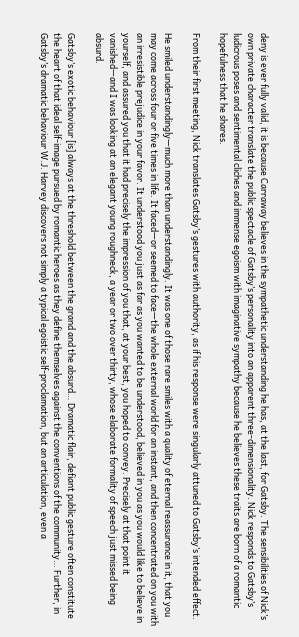deny is ever fully valid, it is because Carraway believes in the sympathetic understanding he has, at the last, for Gatsby. The sensibilities of Nick’s own private character translate the public spectacle of Gatsby’s personality into an apparent three-dimensionality. Nick responds to Gatsby’s ludicrous poses and sentimental cliches and immense egoism with imaginative sympathy because he believes these traits are born of a romantic hopefulness that he shares.

From their first meeting, Nick translates Gatsby’s gestures with authority, as if his response were singularly attuned to Gatsby’s intended effect.

He smiled understandingly—much more than understandingly. It was one of those rare smiles with a quality of eternal reassurance in it, that you may come across four or five times in life. It faced—or seemed to face—the whole external world for an instant, and then concentrated on you with an irresistible prejudice in your favor. It understood you just as far as you wanted to be understood, believed in you as you would like to believe in yourself, and assured you that it had precisely the impression of you that, at your best, you hoped to convey. Precisely at that point it vanished—and I was looking at an elegant young roughneck, a year or two over thirty, whose elaborate formality of speech just missed being absurd.

Gatsby’s exotic behaviour [is] always at the threshold between the grand and the absurd… Dramatic flair, defiant public gesture often constitute the heart of that ideal self-image pursued by romantic heroes as they define themselves against the conventions of the community… Further, in Gatsby’s dramatic behaviour W.J. Harvey discovers not simply a typical egoistic self-proclamation, but an articulation, even a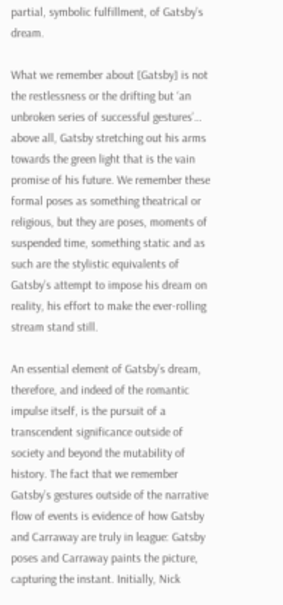partial, symbolic fulfillment, of Gatsby’s dream.

What we remember about [Gatsby] is not the restlessness or the drifting but ‘an unbroken series of successful gestures’… above all, Gatsby stretching out his arms towards the green light that is the vain promise of his future. We remember these formal poses as something theatrical or religious, but they are poses, moments of suspended time, something static and as such are the stylistic equivalents of Gatsby’s attempt to impose his dream on reality, his effort to make the ever-rolling stream stand still.

An essential element of Gatsby’s dream, therefore, and indeed of the romantic impulse itself, is the pursuit of a transcendent significance outside of society and beyond the mutability of history. The fact that we remember Gatsby’s gestures outside of the narrative flow of events is evidence of how Gatsby and Carraway are truly in league: Gatsby poses and Carraway paints the picture, capturing the instant. Initially, Nick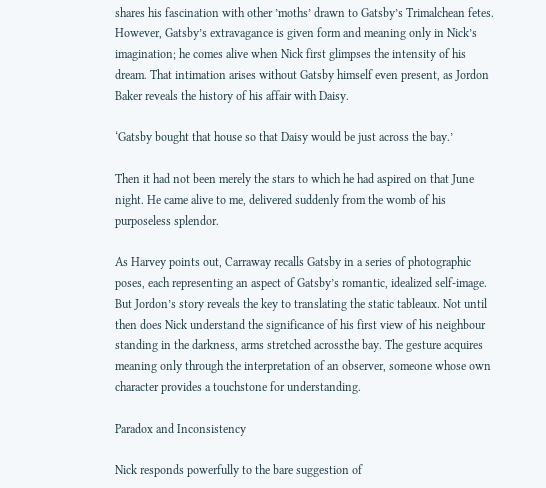shares his fascination with other ’moths’ drawn to Gatsby’s Trimalchean fetes. However, Gatsby’s extravagance is given form and meaning only in Nick’s imagination; he comes alive when Nick first glimpses the intensity of his dream. That intimation arises without Gatsby himself even present, as Jordon Baker reveals the history of his affair with Daisy.

‘Gatsby bought that house so that Daisy would be just across the bay.’

Then it had not been merely the stars to which he had aspired on that June night. He came alive to me, delivered suddenly from the womb of his purposeless splendor.

As Harvey points out, Carraway recalls Gatsby in a series of photographic poses, each representing an aspect of Gatsby’s romantic, idealized self-image. But Jordon’s story reveals the key to translating the static tableaux. Not until then does Nick understand the significance of his first view of his neighbour standing in the darkness, arms stretched acrossthe bay. The gesture acquires meaning only through the interpretation of an observer, someone whose own character provides a touchstone for understanding.

Paradox and Inconsistency

Nick responds powerfully to the bare suggestion of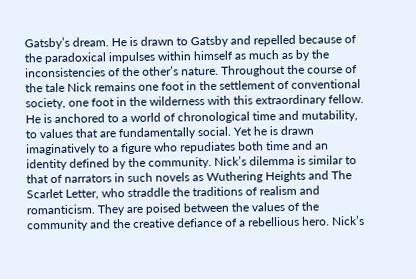Gatsby’s dream. He is drawn to Gatsby and repelled because of the paradoxical impulses within himself as much as by the inconsistencies of the other’s nature. Throughout the course of the tale Nick remains one foot in the settlement of conventional society, one foot in the wilderness with this extraordinary fellow. He is anchored to a world of chronological time and mutability, to values that are fundamentally social. Yet he is drawn imaginatively to a figure who repudiates both time and an identity defined by the community. Nick’s dilemma is similar to that of narrators in such novels as Wuthering Heights and The Scarlet Letter, who straddle the traditions of realism and romanticism. They are poised between the values of the community and the creative defiance of a rebellious hero. Nick’s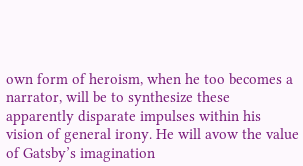own form of heroism, when he too becomes a narrator, will be to synthesize these apparently disparate impulses within his vision of general irony. He will avow the value of Gatsby’s imagination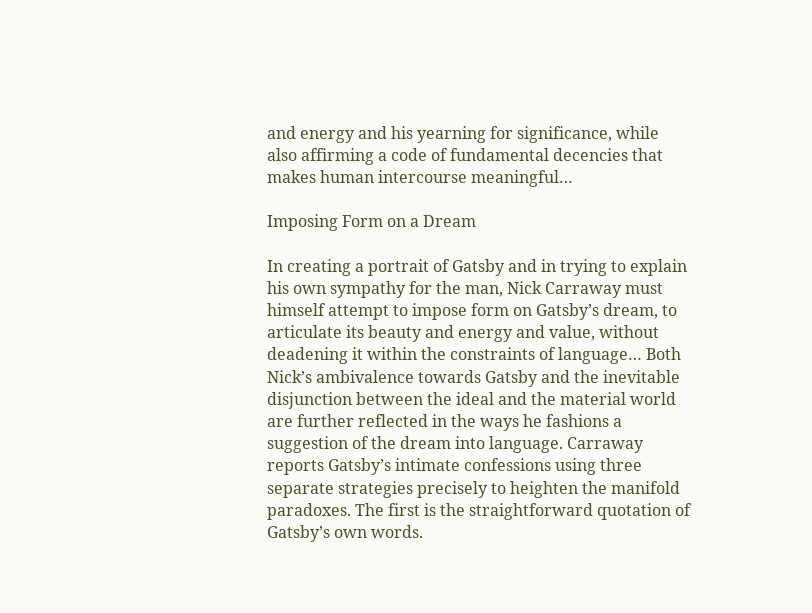and energy and his yearning for significance, while also affirming a code of fundamental decencies that makes human intercourse meaningful…

Imposing Form on a Dream

In creating a portrait of Gatsby and in trying to explain his own sympathy for the man, Nick Carraway must himself attempt to impose form on Gatsby’s dream, to articulate its beauty and energy and value, without deadening it within the constraints of language… Both Nick’s ambivalence towards Gatsby and the inevitable disjunction between the ideal and the material world are further reflected in the ways he fashions a suggestion of the dream into language. Carraway reports Gatsby’s intimate confessions using three separate strategies precisely to heighten the manifold paradoxes. The first is the straightforward quotation of Gatsby’s own words.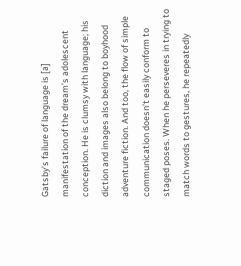Gatsby’s failure of language is [a] manifestation of the dream’s adolescent conception. He is clumsy with language; his diction and images also belong to boyhood adventure fiction. And too, the flow of simple communication doesn’t easily conform to staged poses. When he perseveres in trying to match words to gestures, he repeatedly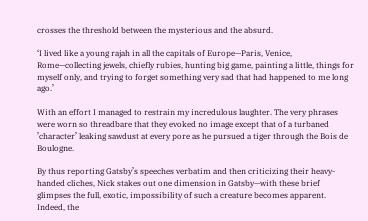crosses the threshold between the mysterious and the absurd.

‘I lived like a young rajah in all the capitals of Europe—Paris, Venice, Rome—collecting jewels, chiefly rubies, hunting big game, painting a little, things for myself only, and trying to forget something very sad that had happened to me long ago.’

With an effort I managed to restrain my incredulous laughter. The very phrases were worn so threadbare that they evoked no image except that of a turbaned ’character’ leaking sawdust at every pore as he pursued a tiger through the Bois de Boulogne.

By thus reporting Gatsby’s speeches verbatim and then criticizing their heavy-handed cliches, Nick stakes out one dimension in Gatsby—with these brief glimpses the full, exotic, impossibility of such a creature becomes apparent. Indeed, the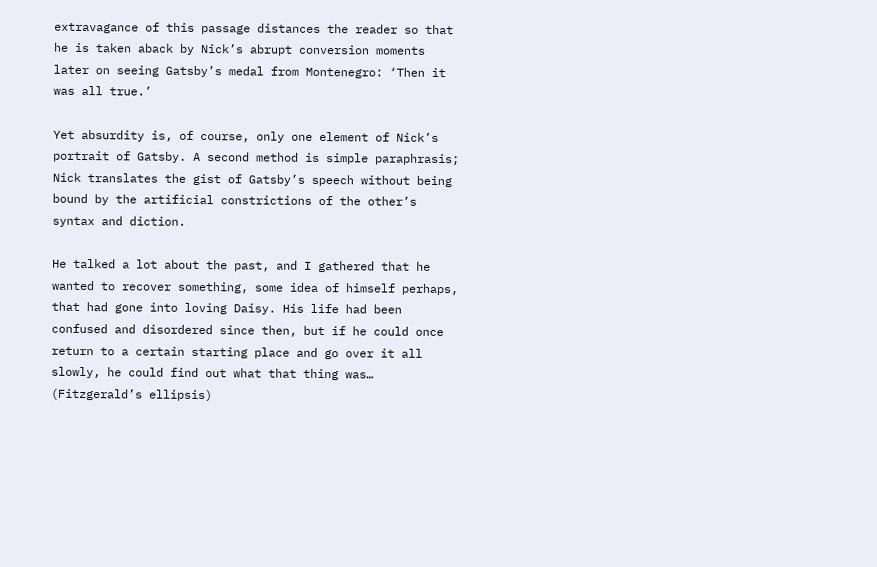extravagance of this passage distances the reader so that he is taken aback by Nick’s abrupt conversion moments later on seeing Gatsby’s medal from Montenegro: ‘Then it was all true.’

Yet absurdity is, of course, only one element of Nick’s portrait of Gatsby. A second method is simple paraphrasis; Nick translates the gist of Gatsby’s speech without being bound by the artificial constrictions of the other’s syntax and diction.

He talked a lot about the past, and I gathered that he wanted to recover something, some idea of himself perhaps, that had gone into loving Daisy. His life had been confused and disordered since then, but if he could once return to a certain starting place and go over it all slowly, he could find out what that thing was… (Fitzgerald’s ellipsis)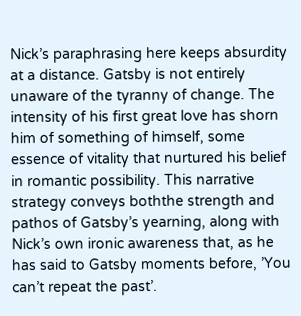Nick’s paraphrasing here keeps absurdity at a distance. Gatsby is not entirely unaware of the tyranny of change. The intensity of his first great love has shorn him of something of himself, some essence of vitality that nurtured his belief in romantic possibility. This narrative strategy conveys boththe strength and pathos of Gatsby’s yearning, along with Nick’s own ironic awareness that, as he has said to Gatsby moments before, ’You can’t repeat the past’.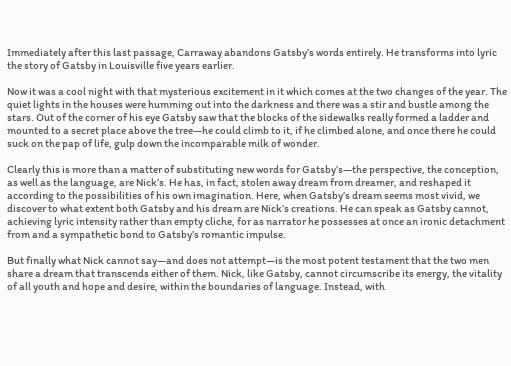Immediately after this last passage, Carraway abandons Gatsby’s words entirely. He transforms into lyric the story of Gatsby in Louisville five years earlier.

Now it was a cool night with that mysterious excitement in it which comes at the two changes of the year. The quiet lights in the houses were humming out into the darkness and there was a stir and bustle among the stars. Out of the corner of his eye Gatsby saw that the blocks of the sidewalks really formed a ladder and mounted to a secret place above the tree—he could climb to it, if he climbed alone, and once there he could suck on the pap of life, gulp down the incomparable milk of wonder.

Clearly this is more than a matter of substituting new words for Gatsby’s—the perspective, the conception, as well as the language, are Nick’s. He has, in fact, stolen away dream from dreamer, and reshaped it according to the possibilities of his own imagination. Here, when Gatsby’s dream seems most vivid, we discover to what extent both Gatsby and his dream are Nick’s creations. He can speak as Gatsby cannot, achieving lyric intensity rather than empty cliche, for as narrator he possesses at once an ironic detachment from and a sympathetic bond to Gatsby’s romantic impulse.

But finally what Nick cannot say—and does not attempt—is the most potent testament that the two men share a dream that transcends either of them. Nick, like Gatsby, cannot circumscribe its energy, the vitality of all youth and hope and desire, within the boundaries of language. Instead, with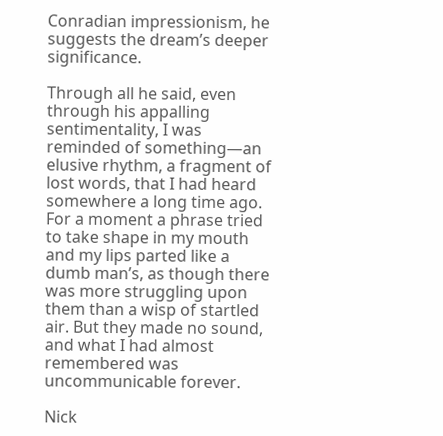Conradian impressionism, he suggests the dream’s deeper significance.

Through all he said, even through his appalling sentimentality, I was reminded of something—an elusive rhythm, a fragment of lost words, that I had heard somewhere a long time ago. For a moment a phrase tried to take shape in my mouth and my lips parted like a dumb man’s, as though there was more struggling upon them than a wisp of startled air. But they made no sound, and what I had almost remembered was uncommunicable forever.

Nick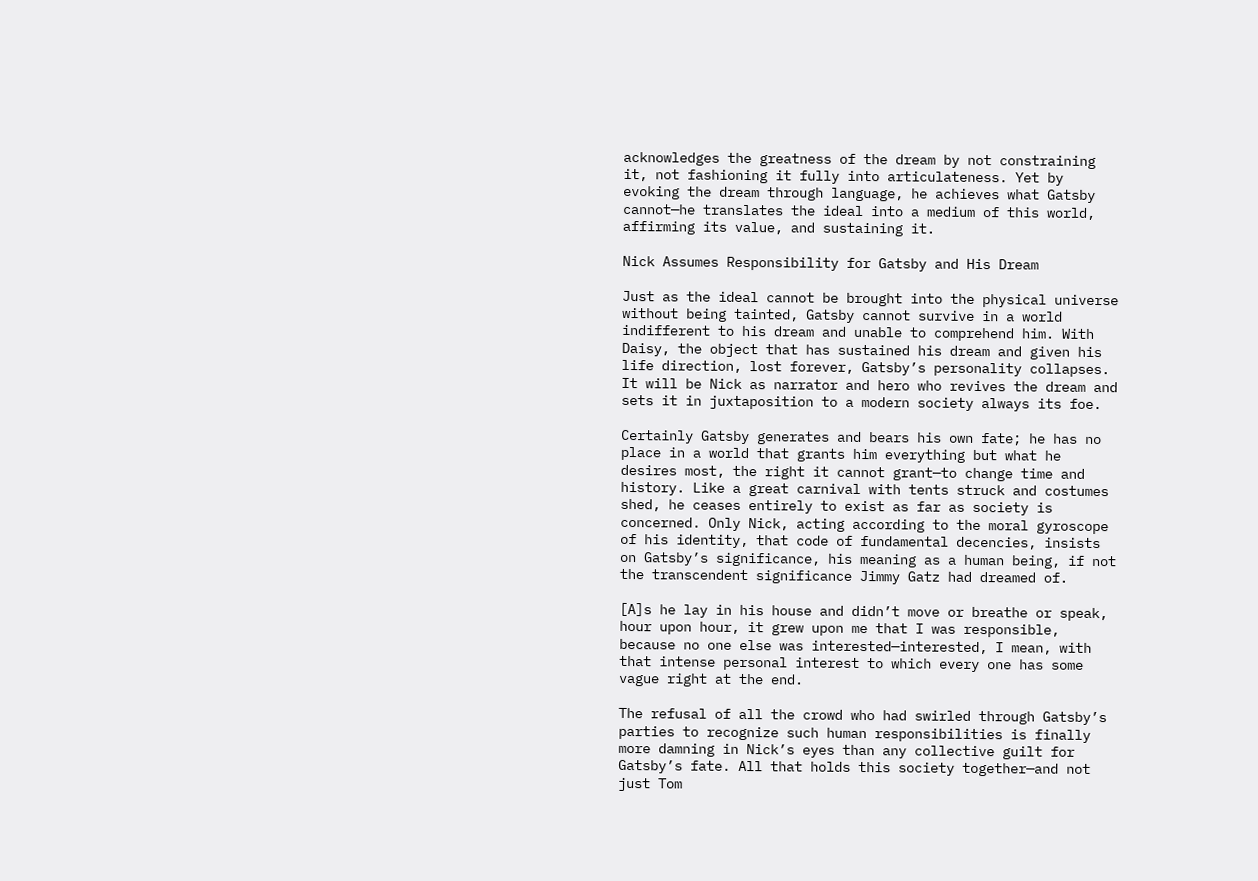acknowledges the greatness of the dream by not constraining it, not fashioning it fully into articulateness. Yet by evoking the dream through language, he achieves what Gatsby cannot—he translates the ideal into a medium of this world, affirming its value, and sustaining it.

Nick Assumes Responsibility for Gatsby and His Dream

Just as the ideal cannot be brought into the physical universe without being tainted, Gatsby cannot survive in a world indifferent to his dream and unable to comprehend him. With Daisy, the object that has sustained his dream and given his life direction, lost forever, Gatsby’s personality collapses. It will be Nick as narrator and hero who revives the dream and sets it in juxtaposition to a modern society always its foe.

Certainly Gatsby generates and bears his own fate; he has no place in a world that grants him everything but what he desires most, the right it cannot grant—to change time and history. Like a great carnival with tents struck and costumes shed, he ceases entirely to exist as far as society is concerned. Only Nick, acting according to the moral gyroscope of his identity, that code of fundamental decencies, insists on Gatsby’s significance, his meaning as a human being, if not the transcendent significance Jimmy Gatz had dreamed of.

[A]s he lay in his house and didn’t move or breathe or speak, hour upon hour, it grew upon me that I was responsible, because no one else was interested—interested, I mean, with that intense personal interest to which every one has some vague right at the end.

The refusal of all the crowd who had swirled through Gatsby’s parties to recognize such human responsibilities is finally more damning in Nick’s eyes than any collective guilt for Gatsby’s fate. All that holds this society together—and not just Tom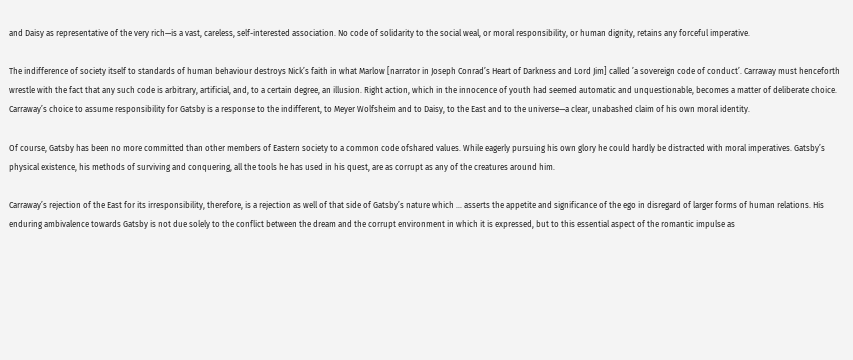and Daisy as representative of the very rich—is a vast, careless, self-interested association. No code of solidarity to the social weal, or moral responsibility, or human dignity, retains any forceful imperative.

The indifference of society itself to standards of human behaviour destroys Nick’s faith in what Marlow [narrator in Joseph Conrad’s Heart of Darkness and Lord Jim] called ’a sovereign code of conduct’. Carraway must henceforth wrestle with the fact that any such code is arbitrary, artificial, and, to a certain degree, an illusion. Right action, which in the innocence of youth had seemed automatic and unquestionable, becomes a matter of deliberate choice. Carraway’s choice to assume responsibility for Gatsby is a response to the indifferent, to Meyer Wolfsheim and to Daisy, to the East and to the universe—a clear, unabashed claim of his own moral identity.

Of course, Gatsby has been no more committed than other members of Eastern society to a common code ofshared values. While eagerly pursuing his own glory he could hardly be distracted with moral imperatives. Gatsby’s physical existence, his methods of surviving and conquering, all the tools he has used in his quest, are as corrupt as any of the creatures around him.

Carraway’s rejection of the East for its irresponsibility, therefore, is a rejection as well of that side of Gatsby’s nature which … asserts the appetite and significance of the ego in disregard of larger forms of human relations. His enduring ambivalence towards Gatsby is not due solely to the conflict between the dream and the corrupt environment in which it is expressed, but to this essential aspect of the romantic impulse as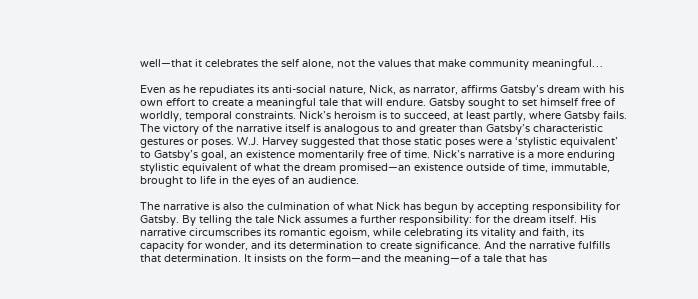well—that it celebrates the self alone, not the values that make community meaningful…

Even as he repudiates its anti-social nature, Nick, as narrator, affirms Gatsby’s dream with his own effort to create a meaningful tale that will endure. Gatsby sought to set himself free of worldly, temporal constraints. Nick’s heroism is to succeed, at least partly, where Gatsby fails. The victory of the narrative itself is analogous to and greater than Gatsby’s characteristic gestures or poses. W.J. Harvey suggested that those static poses were a ‘stylistic equivalent’ to Gatsby’s goal, an existence momentarily free of time. Nick’s narrative is a more enduring stylistic equivalent of what the dream promised—an existence outside of time, immutable, brought to life in the eyes of an audience.

The narrative is also the culmination of what Nick has begun by accepting responsibility for Gatsby. By telling the tale Nick assumes a further responsibility: for the dream itself. His narrative circumscribes its romantic egoism, while celebrating its vitality and faith, its capacity for wonder, and its determination to create significance. And the narrative fulfills that determination. It insists on the form—and the meaning—of a tale that has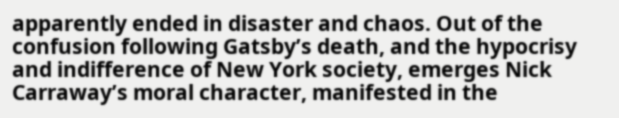apparently ended in disaster and chaos. Out of the confusion following Gatsby’s death, and the hypocrisy and indifference of New York society, emerges Nick Carraway’s moral character, manifested in the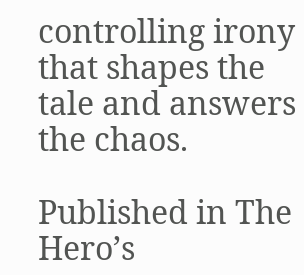controlling irony that shapes the tale and answers the chaos.

Published in The Hero’s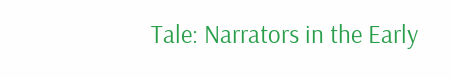Tale: Narrators in the Early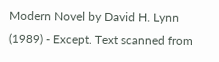Modern Novel by David H. Lynn (1989) - Except. Text scanned from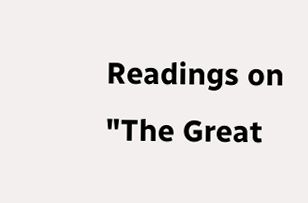Readings on "The Great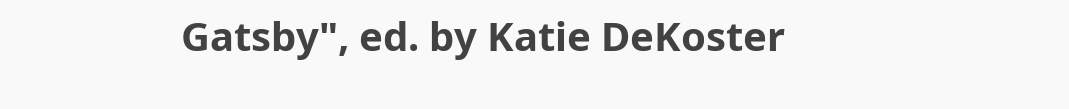Gatsby", ed. by Katie DeKoster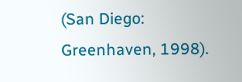(San Diego: Greenhaven, 1998).